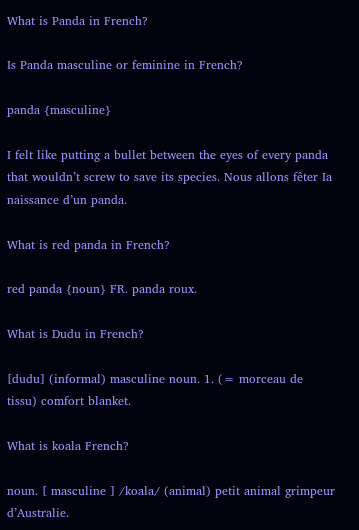What is Panda in French?

Is Panda masculine or feminine in French?

panda {masculine}

I felt like putting a bullet between the eyes of every panda that wouldn’t screw to save its species. Nous allons fêter Ia naissance d’un panda.

What is red panda in French?

red panda {noun} FR. panda roux.

What is Dudu in French?

[dudu] (informal) masculine noun. 1. (= morceau de tissu) comfort blanket.

What is koala French?

noun. [ masculine ] /koala/ (animal) petit animal grimpeur d’Australie.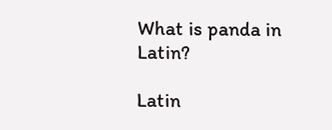What is panda in Latin?

Latin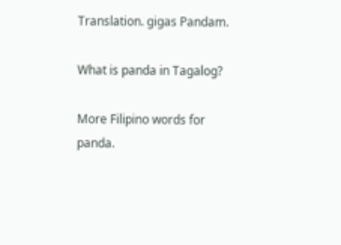Translation. gigas Pandam.

What is panda in Tagalog?

More Filipino words for panda.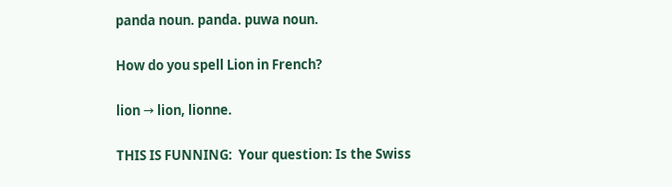panda noun. panda. puwa noun.

How do you spell Lion in French?

lion → lion, lionne.

THIS IS FUNNING:  Your question: Is the Swiss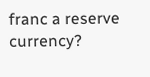franc a reserve currency?